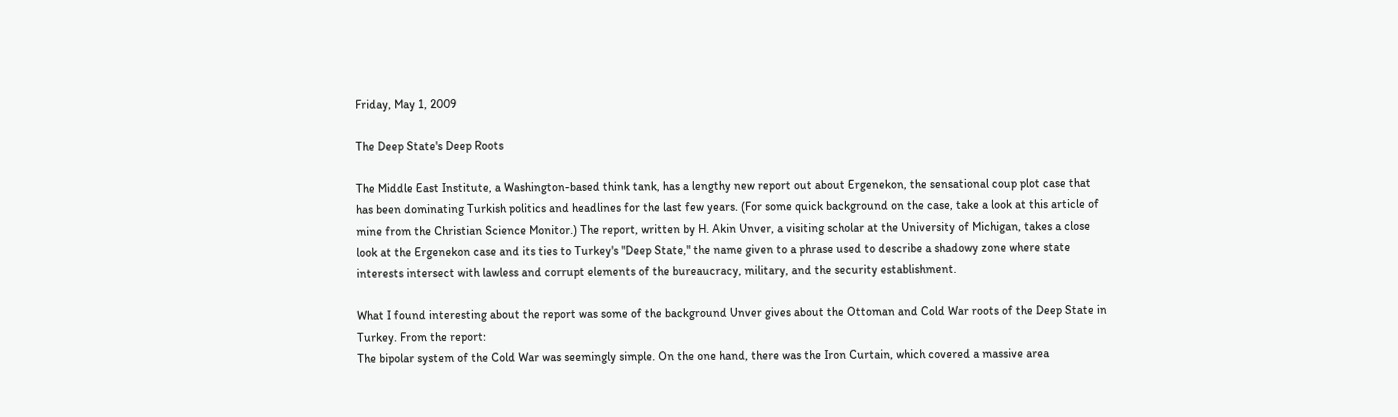Friday, May 1, 2009

The Deep State's Deep Roots

The Middle East Institute, a Washington-based think tank, has a lengthy new report out about Ergenekon, the sensational coup plot case that has been dominating Turkish politics and headlines for the last few years. (For some quick background on the case, take a look at this article of mine from the Christian Science Monitor.) The report, written by H. Akin Unver, a visiting scholar at the University of Michigan, takes a close look at the Ergenekon case and its ties to Turkey's "Deep State," the name given to a phrase used to describe a shadowy zone where state interests intersect with lawless and corrupt elements of the bureaucracy, military, and the security establishment.

What I found interesting about the report was some of the background Unver gives about the Ottoman and Cold War roots of the Deep State in Turkey. From the report:
The bipolar system of the Cold War was seemingly simple. On the one hand, there was the Iron Curtain, which covered a massive area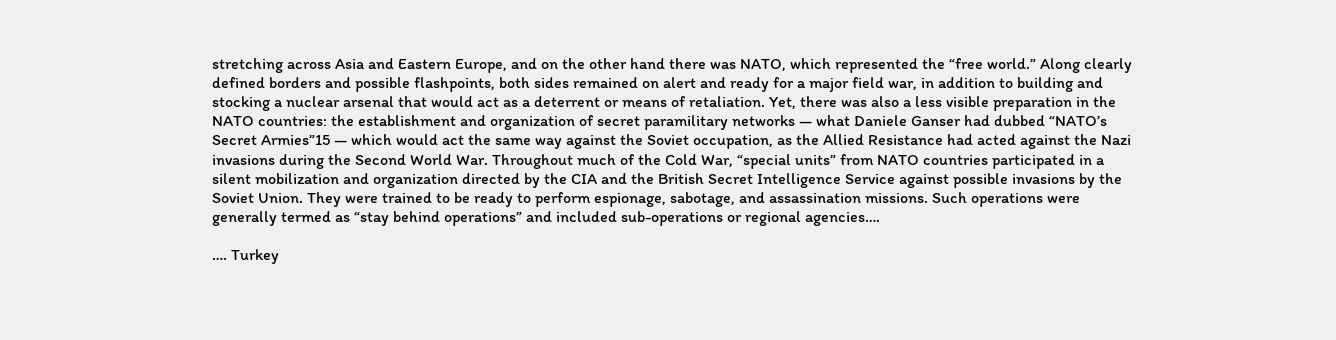stretching across Asia and Eastern Europe, and on the other hand there was NATO, which represented the “free world.” Along clearly defined borders and possible flashpoints, both sides remained on alert and ready for a major field war, in addition to building and stocking a nuclear arsenal that would act as a deterrent or means of retaliation. Yet, there was also a less visible preparation in the NATO countries: the establishment and organization of secret paramilitary networks — what Daniele Ganser had dubbed “NATO’s Secret Armies”15 — which would act the same way against the Soviet occupation, as the Allied Resistance had acted against the Nazi invasions during the Second World War. Throughout much of the Cold War, “special units” from NATO countries participated in a silent mobilization and organization directed by the CIA and the British Secret Intelligence Service against possible invasions by the Soviet Union. They were trained to be ready to perform espionage, sabotage, and assassination missions. Such operations were generally termed as “stay behind operations” and included sub-operations or regional agencies….

…. Turkey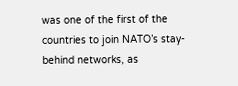was one of the first of the countries to join NATO’s stay-behind networks, as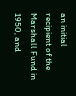an initial recipient of the Marshall Fund in 1950, and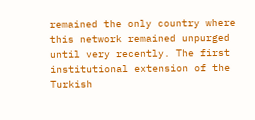remained the only country where this network remained unpurged until very recently. The first institutional extension of the Turkish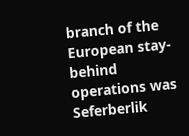branch of the European stay-behind operations was Seferberlik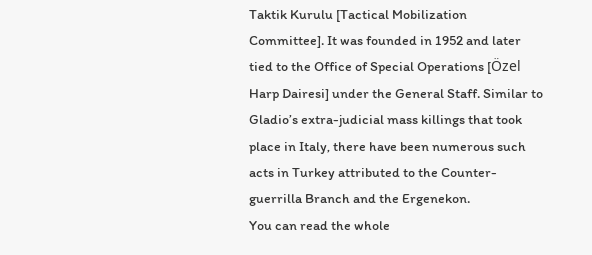Taktik Kurulu [Tactical Mobilization Committee]. It was founded in 1952 and later tied to the Office of Special Operations [Özel Harp Dairesi] under the General Staff. Similar to Gladio’s extra-judicial mass killings that took place in Italy, there have been numerous such acts in Turkey attributed to the Counter-guerrilla Branch and the Ergenekon.
You can read the whole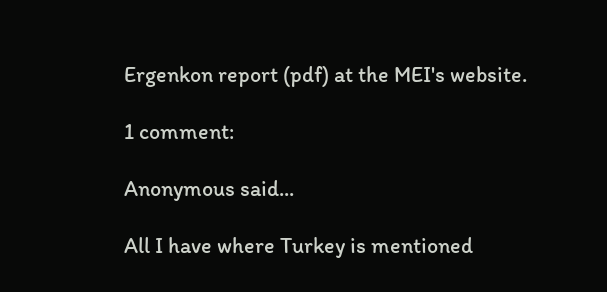Ergenkon report (pdf) at the MEI's website.

1 comment:

Anonymous said...

All I have where Turkey is mentioned